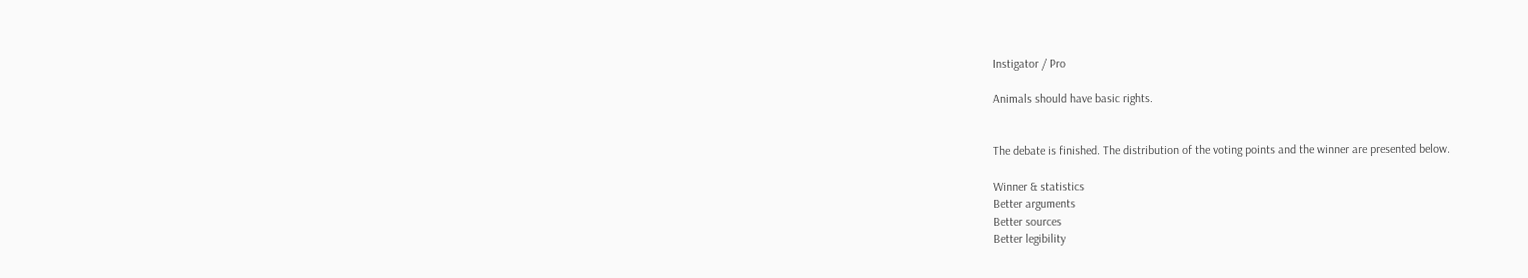Instigator / Pro

Animals should have basic rights.


The debate is finished. The distribution of the voting points and the winner are presented below.

Winner & statistics
Better arguments
Better sources
Better legibility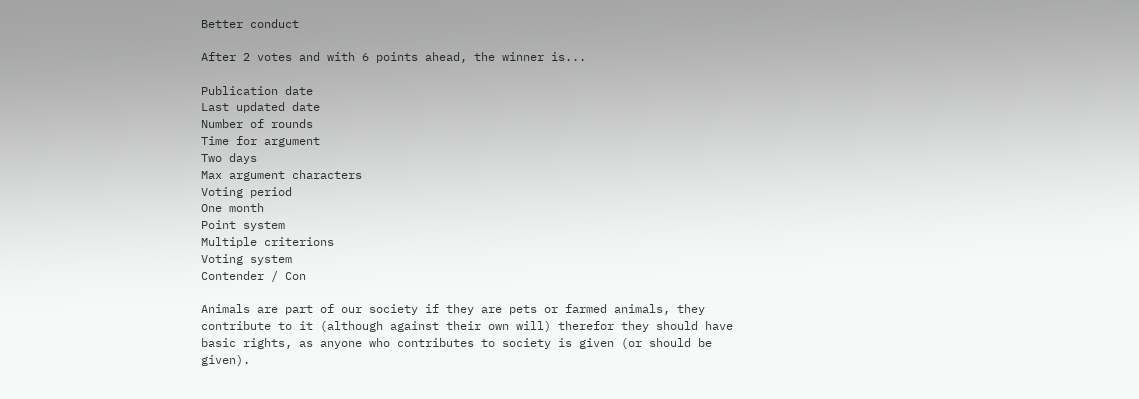Better conduct

After 2 votes and with 6 points ahead, the winner is...

Publication date
Last updated date
Number of rounds
Time for argument
Two days
Max argument characters
Voting period
One month
Point system
Multiple criterions
Voting system
Contender / Con

Animals are part of our society if they are pets or farmed animals, they contribute to it (although against their own will) therefor they should have basic rights, as anyone who contributes to society is given (or should be given).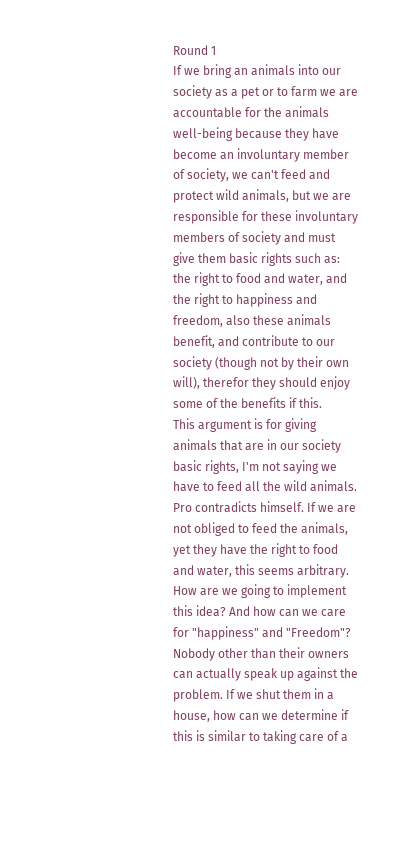Round 1
If we bring an animals into our society as a pet or to farm we are accountable for the animals well-being because they have become an involuntary member of society, we can't feed and protect wild animals, but we are responsible for these involuntary members of society and must give them basic rights such as: the right to food and water, and the right to happiness and freedom, also these animals benefit, and contribute to our society (though not by their own will), therefor they should enjoy some of the benefits if this.
This argument is for giving animals that are in our society basic rights, I'm not saying we have to feed all the wild animals.
Pro contradicts himself. If we are not obliged to feed the animals, yet they have the right to food and water, this seems arbitrary. How are we going to implement this idea? And how can we care for "happiness" and "Freedom"? Nobody other than their owners can actually speak up against the problem. If we shut them in a house, how can we determine if this is similar to taking care of a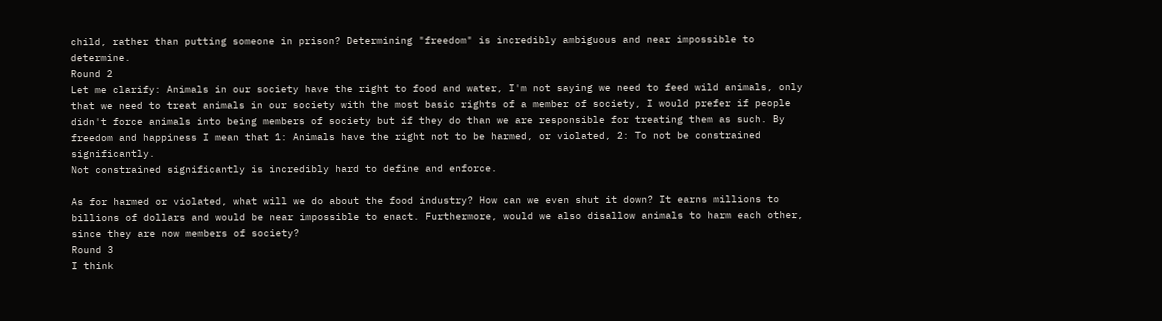child, rather than putting someone in prison? Determining "freedom" is incredibly ambiguous and near impossible to determine.
Round 2
Let me clarify: Animals in our society have the right to food and water, I'm not saying we need to feed wild animals, only that we need to treat animals in our society with the most basic rights of a member of society, I would prefer if people didn't force animals into being members of society but if they do than we are responsible for treating them as such. By freedom and happiness I mean that 1: Animals have the right not to be harmed, or violated, 2: To not be constrained significantly.
Not constrained significantly is incredibly hard to define and enforce.

As for harmed or violated, what will we do about the food industry? How can we even shut it down? It earns millions to billions of dollars and would be near impossible to enact. Furthermore, would we also disallow animals to harm each other, since they are now members of society?
Round 3
I think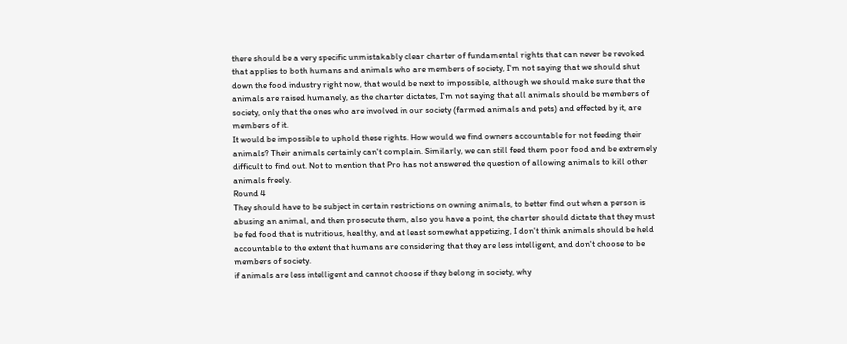there should be a very specific unmistakably clear charter of fundamental rights that can never be revoked that applies to both humans and animals who are members of society, I'm not saying that we should shut down the food industry right now, that would be next to impossible, although we should make sure that the animals are raised humanely, as the charter dictates, I'm not saying that all animals should be members of society, only that the ones who are involved in our society (farmed animals and pets) and effected by it, are members of it.
It would be impossible to uphold these rights. How would we find owners accountable for not feeding their animals? Their animals certainly can't complain. Similarly, we can still feed them poor food and be extremely difficult to find out. Not to mention that Pro has not answered the question of allowing animals to kill other animals freely.
Round 4
They should have to be subject in certain restrictions on owning animals, to better find out when a person is abusing an animal, and then prosecute them, also you have a point, the charter should dictate that they must be fed food that is nutritious, healthy, and at least somewhat appetizing, I don't think animals should be held accountable to the extent that humans are considering that they are less intelligent, and don't choose to be members of society.
if animals are less intelligent and cannot choose if they belong in society, why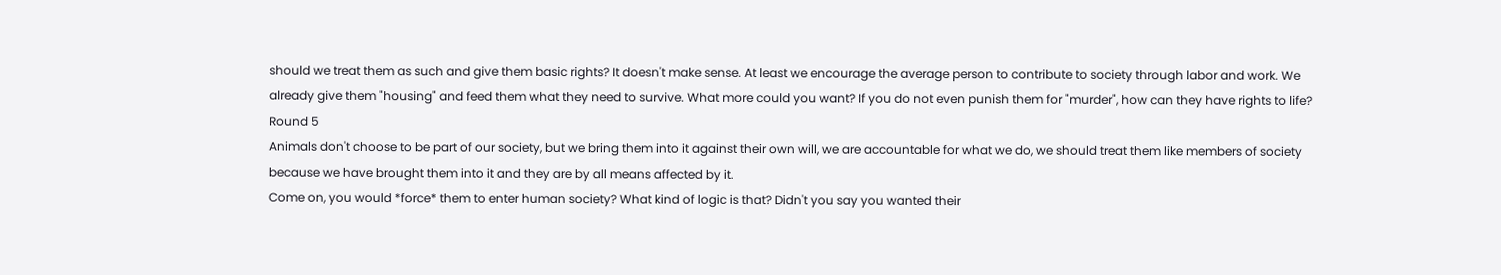should we treat them as such and give them basic rights? It doesn't make sense. At least we encourage the average person to contribute to society through labor and work. We already give them "housing" and feed them what they need to survive. What more could you want? If you do not even punish them for "murder", how can they have rights to life?
Round 5
Animals don't choose to be part of our society, but we bring them into it against their own will, we are accountable for what we do, we should treat them like members of society because we have brought them into it and they are by all means affected by it.
Come on, you would *force* them to enter human society? What kind of logic is that? Didn't you say you wanted their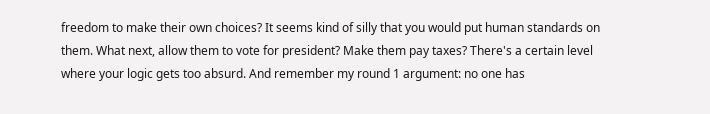freedom to make their own choices? It seems kind of silly that you would put human standards on them. What next, allow them to vote for president? Make them pay taxes? There's a certain level where your logic gets too absurd. And remember my round 1 argument: no one has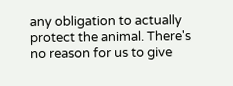any obligation to actually protect the animal. There's no reason for us to give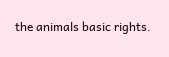the animals basic rights.